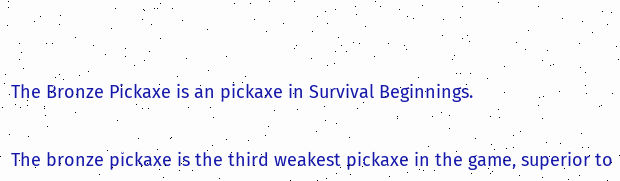The Bronze Pickaxe is an pickaxe in Survival Beginnings.


The bronze pickaxe is the third weakest pickaxe in the game, superior to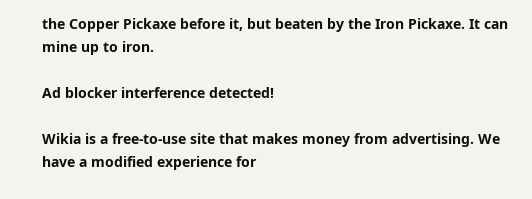the Copper Pickaxe before it, but beaten by the Iron Pickaxe. It can mine up to iron.

Ad blocker interference detected!

Wikia is a free-to-use site that makes money from advertising. We have a modified experience for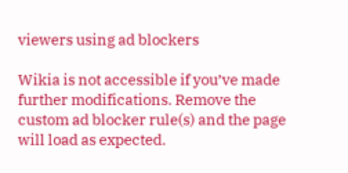viewers using ad blockers

Wikia is not accessible if you’ve made further modifications. Remove the custom ad blocker rule(s) and the page will load as expected.